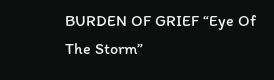BURDEN OF GRIEF “Eye Of The Storm”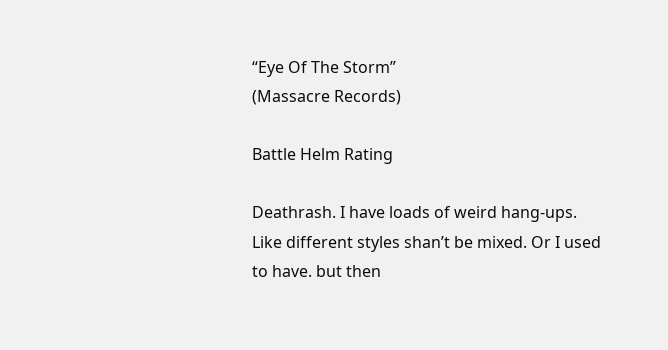“Eye Of The Storm”
(Massacre Records)

Battle Helm Rating

Deathrash. I have loads of weird hang-ups. Like different styles shan’t be mixed. Or I used to have. but then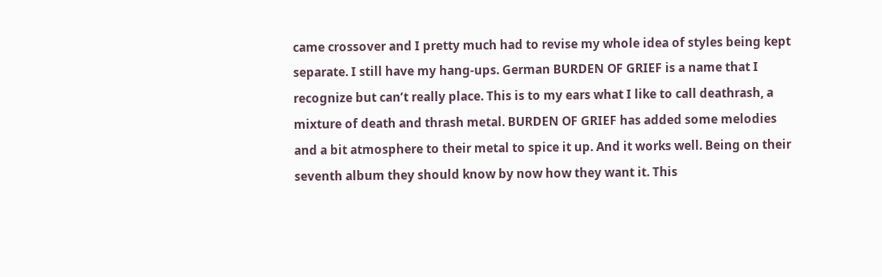came crossover and I pretty much had to revise my whole idea of styles being kept separate. I still have my hang-ups. German BURDEN OF GRIEF is a name that I recognize but can’t really place. This is to my ears what I like to call deathrash, a mixture of death and thrash metal. BURDEN OF GRIEF has added some melodies and a bit atmosphere to their metal to spice it up. And it works well. Being on their seventh album they should know by now how they want it. This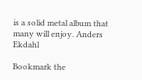is a solid metal album that many will enjoy. Anders Ekdahl

Bookmark the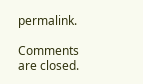permalink.

Comments are closed.